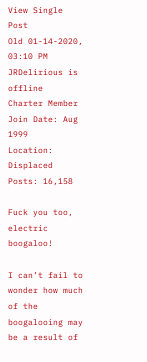View Single Post
Old 01-14-2020, 03:10 PM
JRDelirious is offline
Charter Member
Join Date: Aug 1999
Location: Displaced
Posts: 16,158

Fuck you too, electric boogaloo!

I can’t fail to wonder how much of the boogalooing may be a result of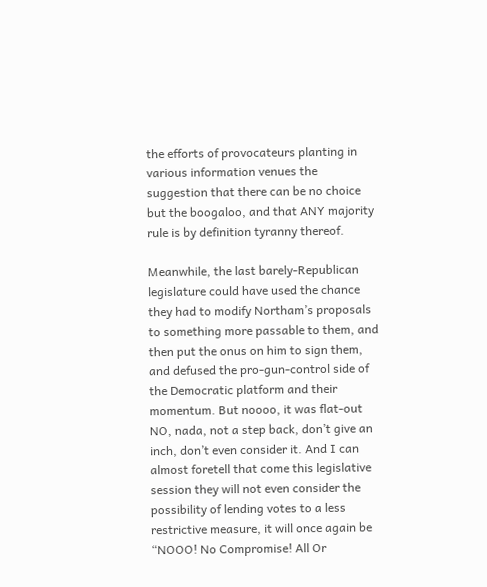the efforts of provocateurs planting in various information venues the suggestion that there can be no choice but the boogaloo, and that ANY majority rule is by definition tyranny thereof.

Meanwhile, the last barely-Republican legislature could have used the chance they had to modify Northam’s proposals to something more passable to them, and then put the onus on him to sign them, and defused the pro-gun-control side of the Democratic platform and their momentum. But noooo, it was flat-out NO, nada, not a step back, don’t give an inch, don’t even consider it. And I can almost foretell that come this legislative session they will not even consider the possibility of lending votes to a less restrictive measure, it will once again be “NOOO! No Compromise! All Or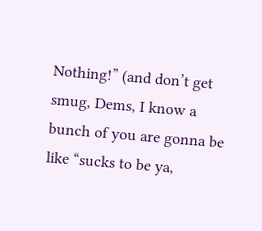Nothing!” (and don’t get smug, Dems, I know a bunch of you are gonna be like “sucks to be ya,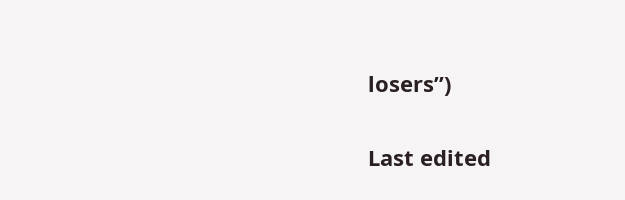losers”)

Last edited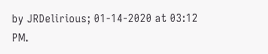by JRDelirious; 01-14-2020 at 03:12 PM.